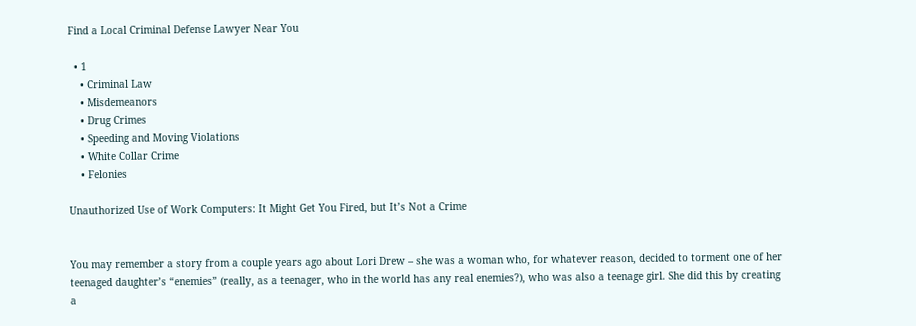Find a Local Criminal Defense Lawyer Near You

  • 1
    • Criminal Law
    • Misdemeanors
    • Drug Crimes
    • Speeding and Moving Violations
    • White Collar Crime
    • Felonies

Unauthorized Use of Work Computers: It Might Get You Fired, but It’s Not a Crime


You may remember a story from a couple years ago about Lori Drew – she was a woman who, for whatever reason, decided to torment one of her teenaged daughter’s “enemies” (really, as a teenager, who in the world has any real enemies?), who was also a teenage girl. She did this by creating a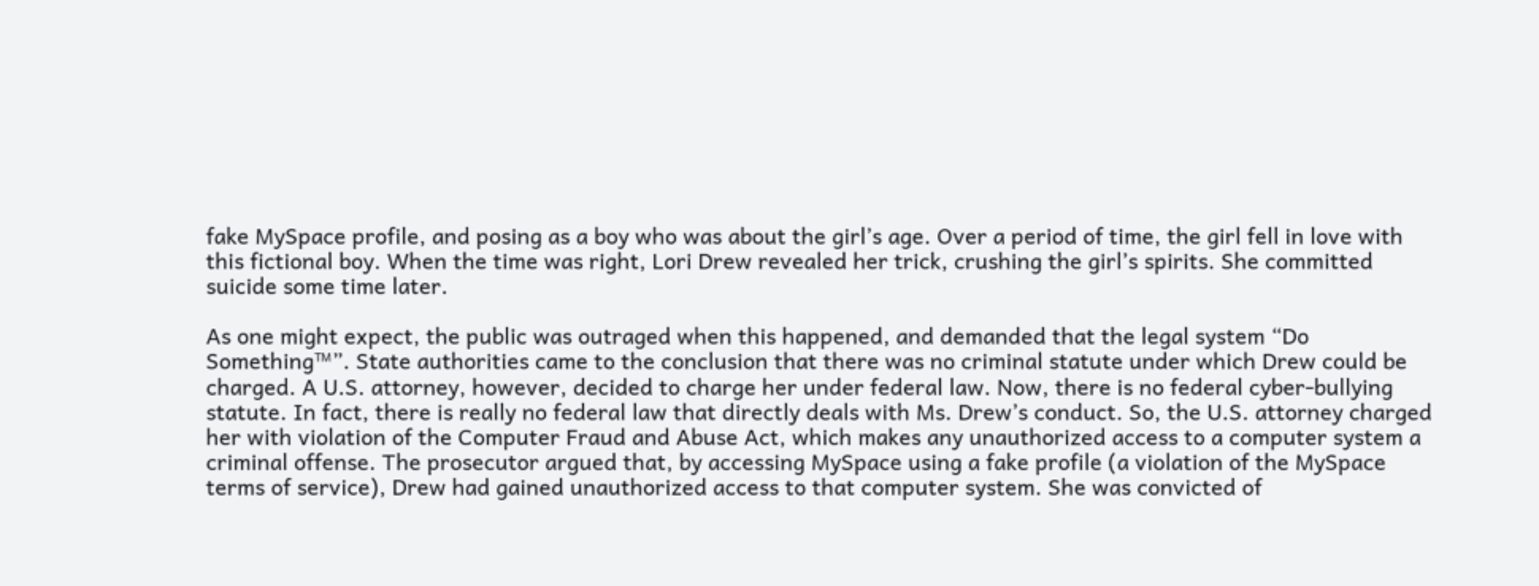fake MySpace profile, and posing as a boy who was about the girl’s age. Over a period of time, the girl fell in love with this fictional boy. When the time was right, Lori Drew revealed her trick, crushing the girl’s spirits. She committed suicide some time later.

As one might expect, the public was outraged when this happened, and demanded that the legal system “Do Something™”. State authorities came to the conclusion that there was no criminal statute under which Drew could be charged. A U.S. attorney, however, decided to charge her under federal law. Now, there is no federal cyber-bullying statute. In fact, there is really no federal law that directly deals with Ms. Drew’s conduct. So, the U.S. attorney charged her with violation of the Computer Fraud and Abuse Act, which makes any unauthorized access to a computer system a criminal offense. The prosecutor argued that, by accessing MySpace using a fake profile (a violation of the MySpace terms of service), Drew had gained unauthorized access to that computer system. She was convicted of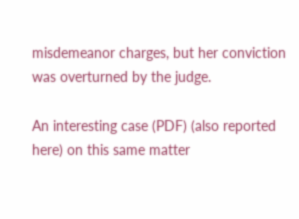misdemeanor charges, but her conviction was overturned by the judge.

An interesting case (PDF) (also reported here) on this same matter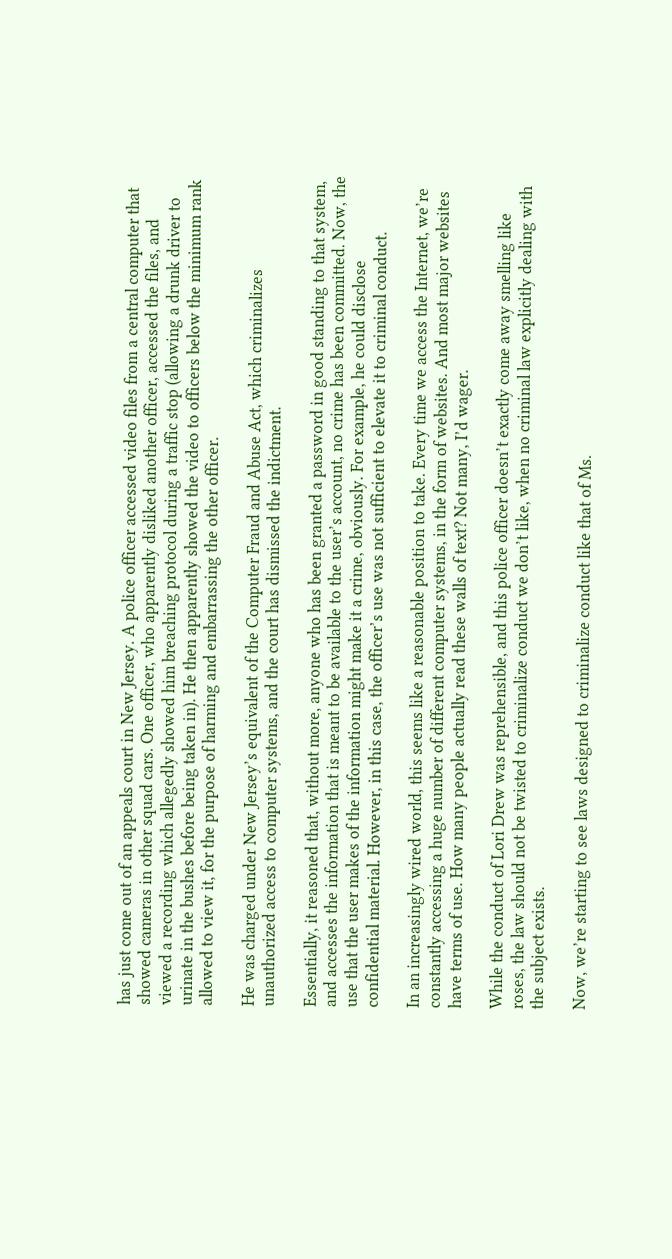has just come out of an appeals court in New Jersey. A police officer accessed video files from a central computer that showed cameras in other squad cars. One officer, who apparently disliked another officer, accessed the files, and viewed a recording which allegedly showed him breaching protocol during a traffic stop (allowing a drunk driver to urinate in the bushes before being taken in). He then apparently showed the video to officers below the minimum rank allowed to view it, for the purpose of harming and embarrassing the other officer.

He was charged under New Jersey’s equivalent of the Computer Fraud and Abuse Act, which criminalizes unauthorized access to computer systems, and the court has dismissed the indictment.

Essentially, it reasoned that, without more, anyone who has been granted a password in good standing to that system, and accesses the information that is meant to be available to the user’s account, no crime has been committed. Now, the use that the user makes of the information might make it a crime, obviously. For example, he could disclose confidential material. However, in this case, the officer’s use was not sufficient to elevate it to criminal conduct.

In an increasingly wired world, this seems like a reasonable position to take. Every time we access the Internet, we’re constantly accessing a huge number of different computer systems, in the form of websites. And most major websites have terms of use. How many people actually read these walls of text? Not many, I’d wager.

While the conduct of Lori Drew was reprehensible, and this police officer doesn’t exactly come away smelling like roses, the law should not be twisted to criminalize conduct we don’t like, when no criminal law explicitly dealing with the subject exists.

Now, we’re starting to see laws designed to criminalize conduct like that of Ms.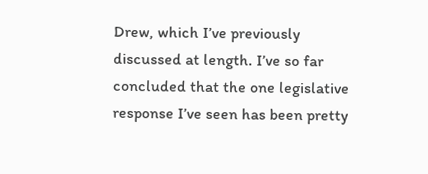Drew, which I’ve previously discussed at length. I’ve so far concluded that the one legislative response I’ve seen has been pretty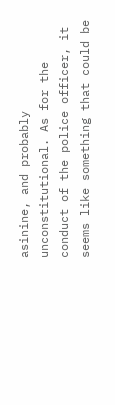asinine, and probably unconstitutional. As for the conduct of the police officer, it seems like something that could be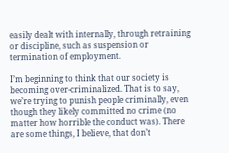easily dealt with internally, through retraining or discipline, such as suspension or termination of employment.

I’m beginning to think that our society is becoming over-criminalized. That is to say, we’re trying to punish people criminally, even though they likely committed no crime (no matter how horrible the conduct was). There are some things, I believe, that don’t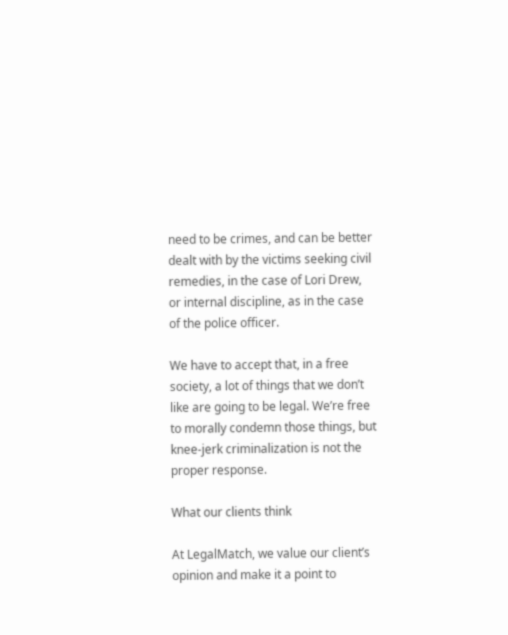need to be crimes, and can be better dealt with by the victims seeking civil remedies, in the case of Lori Drew, or internal discipline, as in the case of the police officer.

We have to accept that, in a free society, a lot of things that we don’t like are going to be legal. We’re free to morally condemn those things, but knee-jerk criminalization is not the proper response.

What our clients think

At LegalMatch, we value our client’s opinion and make it a point to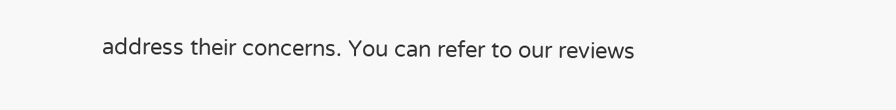address their concerns. You can refer to our reviews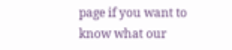page if you want to know what our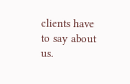clients have to say about us.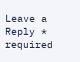Leave a Reply * required